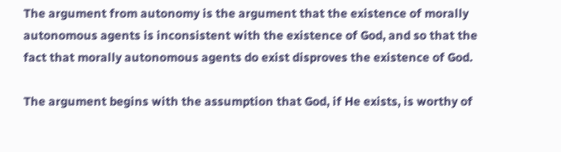The argument from autonomy is the argument that the existence of morally autonomous agents is inconsistent with the existence of God, and so that the fact that morally autonomous agents do exist disproves the existence of God.

The argument begins with the assumption that God, if He exists, is worthy of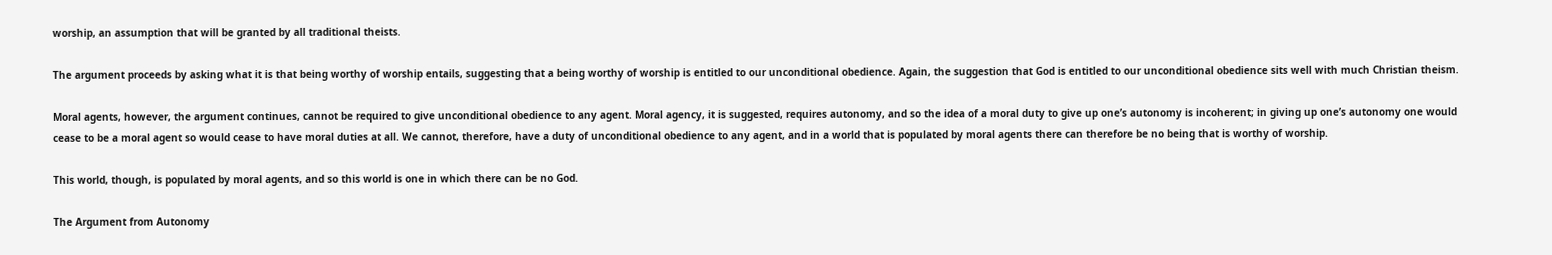worship, an assumption that will be granted by all traditional theists.

The argument proceeds by asking what it is that being worthy of worship entails, suggesting that a being worthy of worship is entitled to our unconditional obedience. Again, the suggestion that God is entitled to our unconditional obedience sits well with much Christian theism.

Moral agents, however, the argument continues, cannot be required to give unconditional obedience to any agent. Moral agency, it is suggested, requires autonomy, and so the idea of a moral duty to give up one’s autonomy is incoherent; in giving up one’s autonomy one would cease to be a moral agent so would cease to have moral duties at all. We cannot, therefore, have a duty of unconditional obedience to any agent, and in a world that is populated by moral agents there can therefore be no being that is worthy of worship.

This world, though, is populated by moral agents, and so this world is one in which there can be no God.

The Argument from Autonomy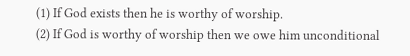(1) If God exists then he is worthy of worship.
(2) If God is worthy of worship then we owe him unconditional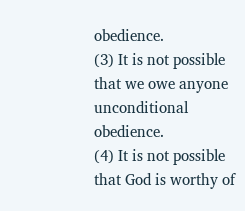obedience.
(3) It is not possible that we owe anyone unconditional obedience.
(4) It is not possible that God is worthy of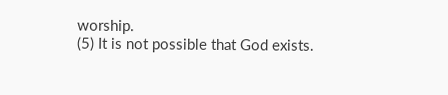worship.
(5) It is not possible that God exists.